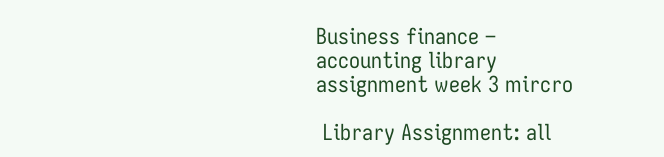Business finance – accounting library assignment week 3 mircro

 Library Assignment: all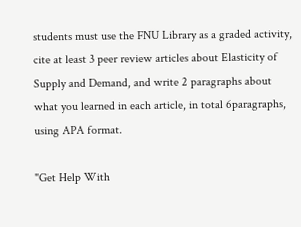students must use the FNU Library as a graded activity, cite at least 3 peer review articles about Elasticity of Supply and Demand, and write 2 paragraphs about what you learned in each article, in total 6paragraphs, using APA format.

"Get Help With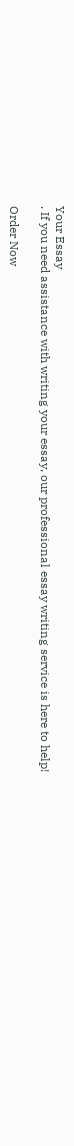Your Essay
. If you need assistance with writing your essay, our professional essay writing service is here to help!

Order Now